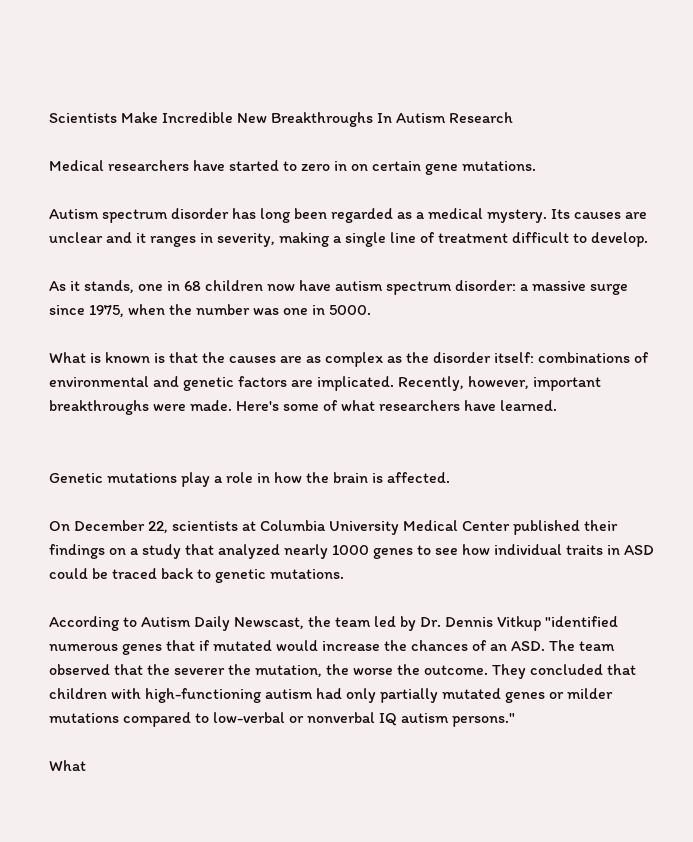Scientists Make Incredible New Breakthroughs In Autism Research

Medical researchers have started to zero in on certain gene mutations.

Autism spectrum disorder has long been regarded as a medical mystery. Its causes are unclear and it ranges in severity, making a single line of treatment difficult to develop.

As it stands, one in 68 children now have autism spectrum disorder: a massive surge since 1975, when the number was one in 5000.

What is known is that the causes are as complex as the disorder itself: combinations of environmental and genetic factors are implicated. Recently, however, important breakthroughs were made. Here's some of what researchers have learned.


Genetic mutations play a role in how the brain is affected.

On December 22, scientists at Columbia University Medical Center published their findings on a study that analyzed nearly 1000 genes to see how individual traits in ASD could be traced back to genetic mutations.

According to Autism Daily Newscast, the team led by Dr. Dennis Vitkup "identified numerous genes that if mutated would increase the chances of an ASD. The team observed that the severer the mutation, the worse the outcome. They concluded that children with high-functioning autism had only partially mutated genes or milder mutations compared to low-verbal or nonverbal IQ autism persons."

What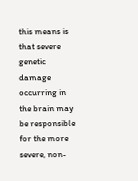this means is that severe genetic damage occurring in the brain may be responsible for the more severe, non-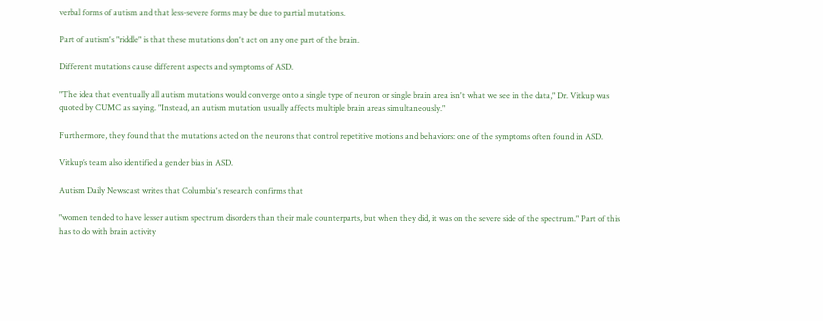verbal forms of autism and that less-severe forms may be due to partial mutations.

Part of autism's "riddle" is that these mutations don't act on any one part of the brain.

Different mutations cause different aspects and symptoms of ASD.

"The idea that eventually all autism mutations would converge onto a single type of neuron or single brain area isn't what we see in the data," Dr. Vitkup was quoted by CUMC as saying. "Instead, an autism mutation usually affects multiple brain areas simultaneously."

Furthermore, they found that the mutations acted on the neurons that control repetitive motions and behaviors: one of the symptoms often found in ASD.

Vitkup’s team also identified a gender bias in ASD.

Autism Daily Newscast writes that Columbia's research confirms that

"women tended to have lesser autism spectrum disorders than their male counterparts, but when they did, it was on the severe side of the spectrum." Part of this has to do with brain activity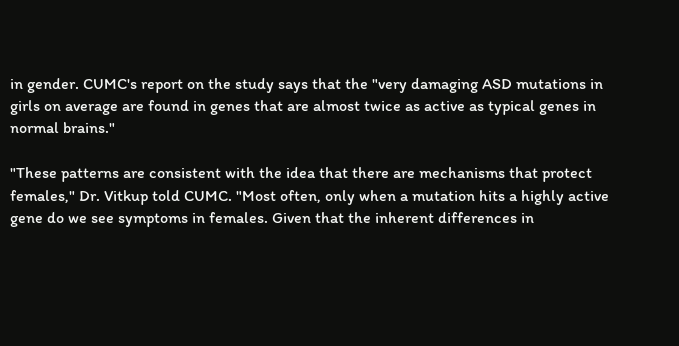in gender. CUMC's report on the study says that the "very damaging ASD mutations in girls on average are found in genes that are almost twice as active as typical genes in normal brains."

"These patterns are consistent with the idea that there are mechanisms that protect females," Dr. Vitkup told CUMC. "Most often, only when a mutation hits a highly active gene do we see symptoms in females. Given that the inherent differences in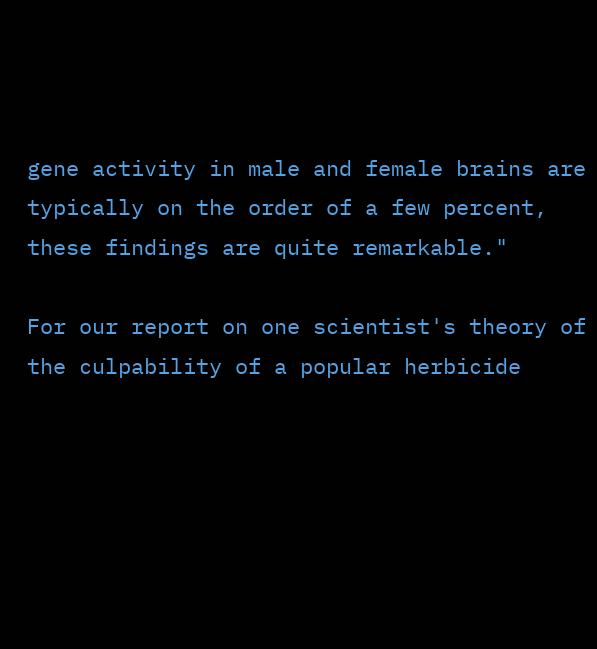gene activity in male and female brains are typically on the order of a few percent, these findings are quite remarkable."

For our report on one scientist's theory of the culpability of a popular herbicide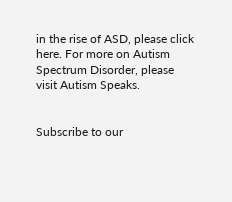in the rise of ASD, please click here. For more on Autism Spectrum Disorder, please visit Autism Speaks.


Subscribe to our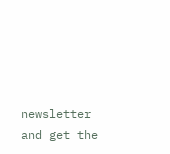newsletter and get the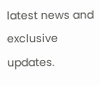latest news and exclusive updates.